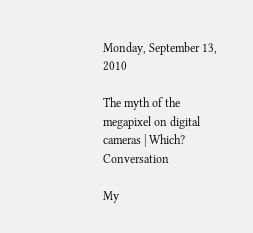Monday, September 13, 2010

The myth of the megapixel on digital cameras | Which? Conversation

My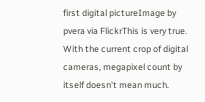first digital pictureImage by pvera via FlickrThis is very true. With the current crop of digital cameras, megapixel count by itself doesn't mean much.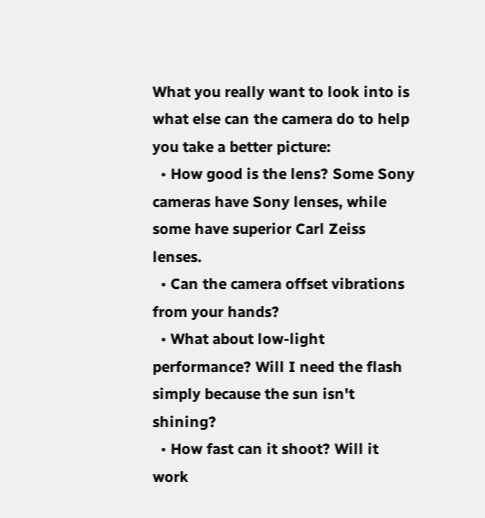What you really want to look into is what else can the camera do to help you take a better picture:
  • How good is the lens? Some Sony cameras have Sony lenses, while some have superior Carl Zeiss lenses.
  • Can the camera offset vibrations from your hands?
  • What about low-light performance? Will I need the flash simply because the sun isn't shining?
  • How fast can it shoot? Will it work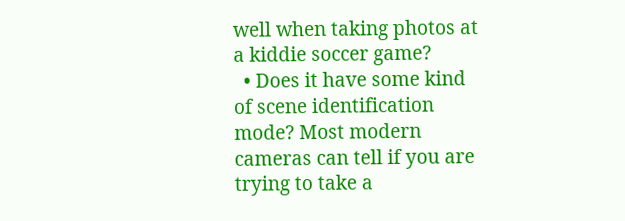well when taking photos at a kiddie soccer game?
  • Does it have some kind of scene identification mode? Most modern cameras can tell if you are trying to take a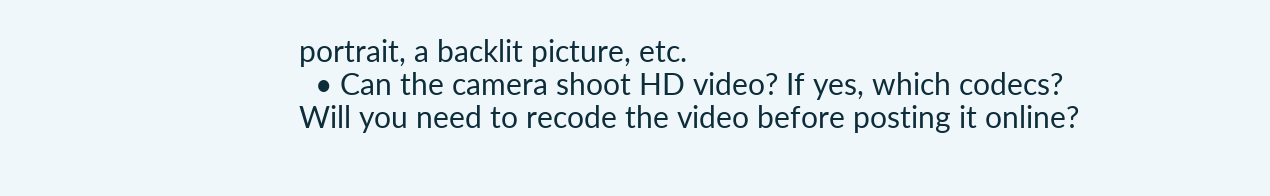portrait, a backlit picture, etc.
  • Can the camera shoot HD video? If yes, which codecs? Will you need to recode the video before posting it online?